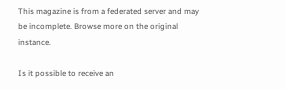This magazine is from a federated server and may be incomplete. Browse more on the original instance.

Is it possible to receive an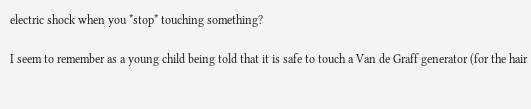electric shock when you *stop* touching something?

I seem to remember as a young child being told that it is safe to touch a Van de Graff generator (for the hair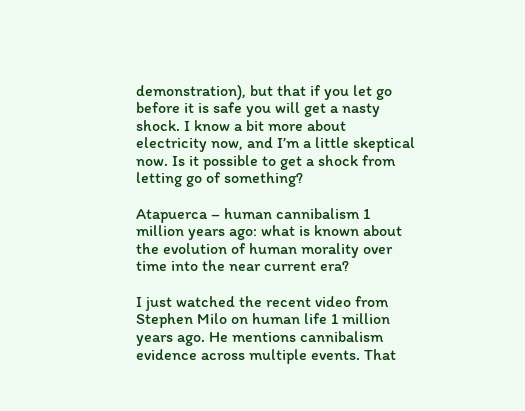demonstration), but that if you let go before it is safe you will get a nasty shock. I know a bit more about electricity now, and I’m a little skeptical now. Is it possible to get a shock from letting go of something?

Atapuerca – human cannibalism 1 million years ago: what is known about the evolution of human morality over time into the near current era?

I just watched the recent video from Stephen Milo on human life 1 million years ago. He mentions cannibalism evidence across multiple events. That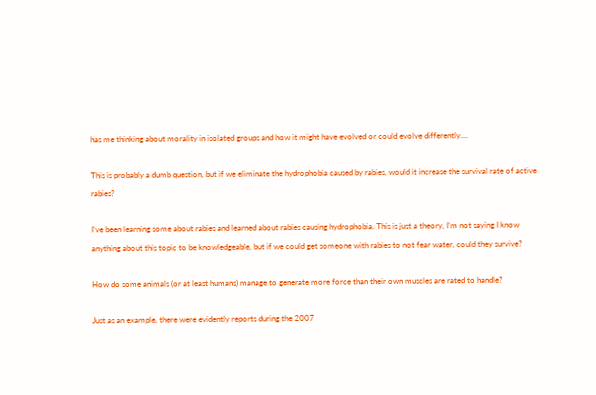has me thinking about morality in isolated groups and how it might have evolved or could evolve differently....

This is probably a dumb question, but if we eliminate the hydrophobia caused by rabies, would it increase the survival rate of active rabies?

I’ve been learning some about rabies and learned about rabies causing hydrophobia. This is just a theory, I’m not saying I know anything about this topic to be knowledgeable, but if we could get someone with rabies to not fear water, could they survive?

How do some animals (or at least humans) manage to generate more force than their own muscles are rated to handle?

Just as an example, there were evidently reports during the 2007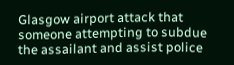Glasgow airport attack that someone attempting to subdue the assailant and assist police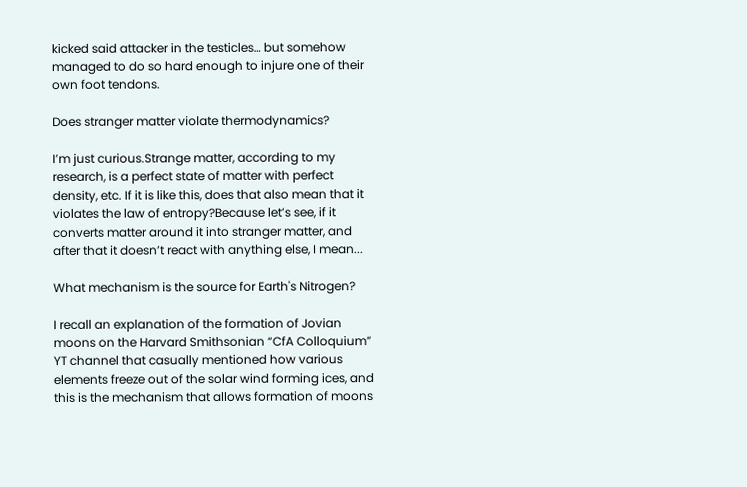kicked said attacker in the testicles… but somehow managed to do so hard enough to injure one of their own foot tendons.

Does stranger matter violate thermodynamics?

I’m just curious.Strange matter, according to my research, is a perfect state of matter with perfect density, etc. If it is like this, does that also mean that it violates the law of entropy?Because let’s see, if it converts matter around it into stranger matter, and after that it doesn’t react with anything else, I mean...

What mechanism is the source for Earth's Nitrogen?

I recall an explanation of the formation of Jovian moons on the Harvard Smithsonian “CfA Colloquium” YT channel that casually mentioned how various elements freeze out of the solar wind forming ices, and this is the mechanism that allows formation of moons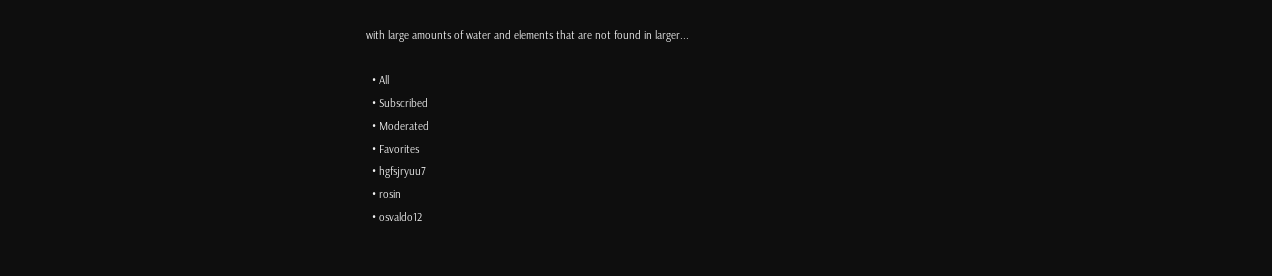with large amounts of water and elements that are not found in larger...

  • All
  • Subscribed
  • Moderated
  • Favorites
  • hgfsjryuu7
  • rosin
  • osvaldo12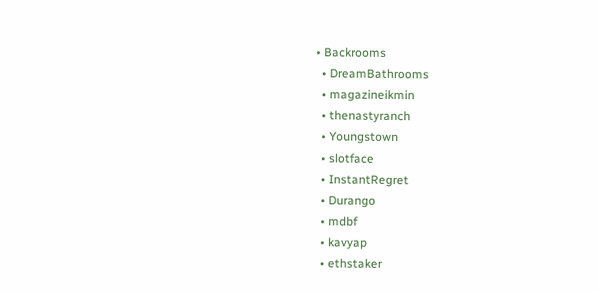• Backrooms
  • DreamBathrooms
  • magazineikmin
  • thenastyranch
  • Youngstown
  • slotface
  • InstantRegret
  • Durango
  • mdbf
  • kavyap
  • ethstaker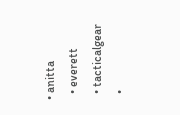• anitta
  • everett
  • tacticalgear
  •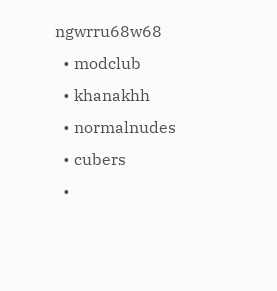ngwrru68w68
  • modclub
  • khanakhh
  • normalnudes
  • cubers
  •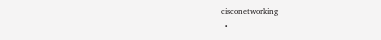cisconetworking
  •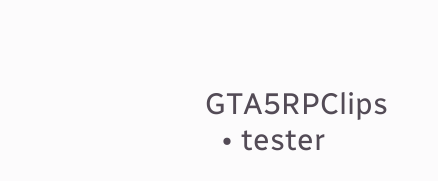GTA5RPClips
  • tester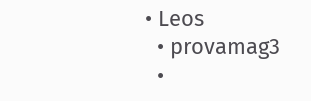• Leos
  • provamag3
  •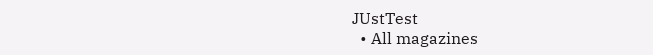JUstTest
  • All magazines